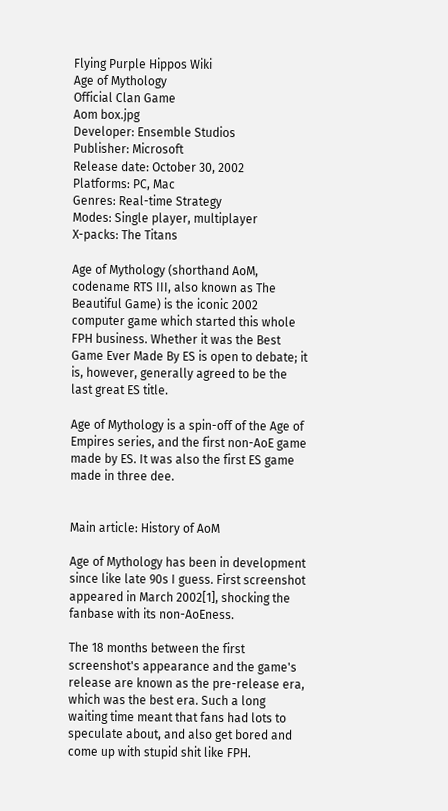Flying Purple Hippos Wiki
Age of Mythology
Official Clan Game
Aom box.jpg
Developer: Ensemble Studios
Publisher: Microsoft
Release date: October 30, 2002
Platforms: PC, Mac
Genres: Real-time Strategy
Modes: Single player, multiplayer
X-packs: The Titans

Age of Mythology (shorthand AoM, codename RTS III, also known as The Beautiful Game) is the iconic 2002 computer game which started this whole FPH business. Whether it was the Best Game Ever Made By ES is open to debate; it is, however, generally agreed to be the last great ES title.

Age of Mythology is a spin-off of the Age of Empires series, and the first non-AoE game made by ES. It was also the first ES game made in three dee.


Main article: History of AoM

Age of Mythology has been in development since like late 90s I guess. First screenshot appeared in March 2002[1], shocking the fanbase with its non-AoEness.

The 18 months between the first screenshot's appearance and the game's release are known as the pre-release era, which was the best era. Such a long waiting time meant that fans had lots to speculate about, and also get bored and come up with stupid shit like FPH.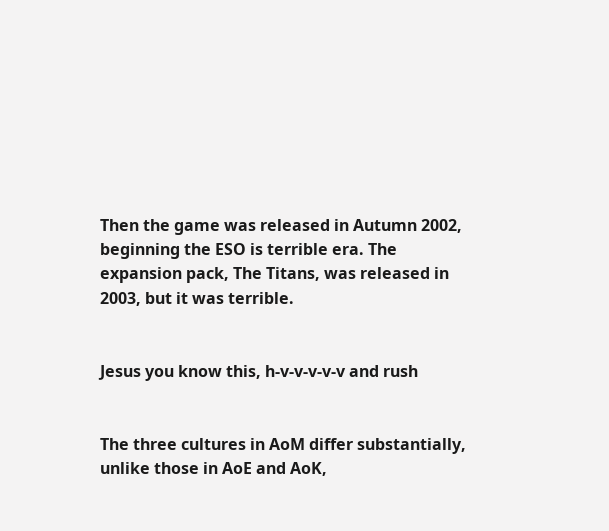Then the game was released in Autumn 2002, beginning the ESO is terrible era. The expansion pack, The Titans, was released in 2003, but it was terrible.


Jesus you know this, h-v-v-v-v-v and rush


The three cultures in AoM differ substantially, unlike those in AoE and AoK,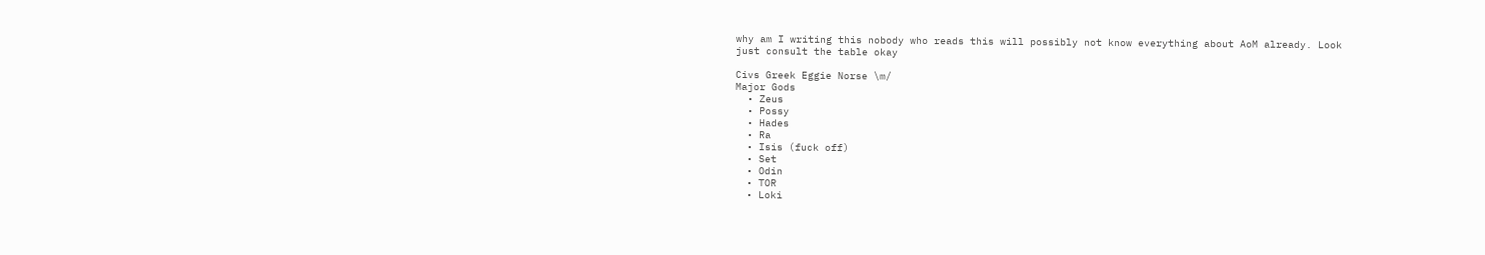why am I writing this nobody who reads this will possibly not know everything about AoM already. Look just consult the table okay

Civs Greek Eggie Norse \m/
Major Gods
  • Zeus
  • Possy
  • Hades
  • Ra
  • Isis (fuck off)
  • Set
  • Odin
  • TOR
  • Loki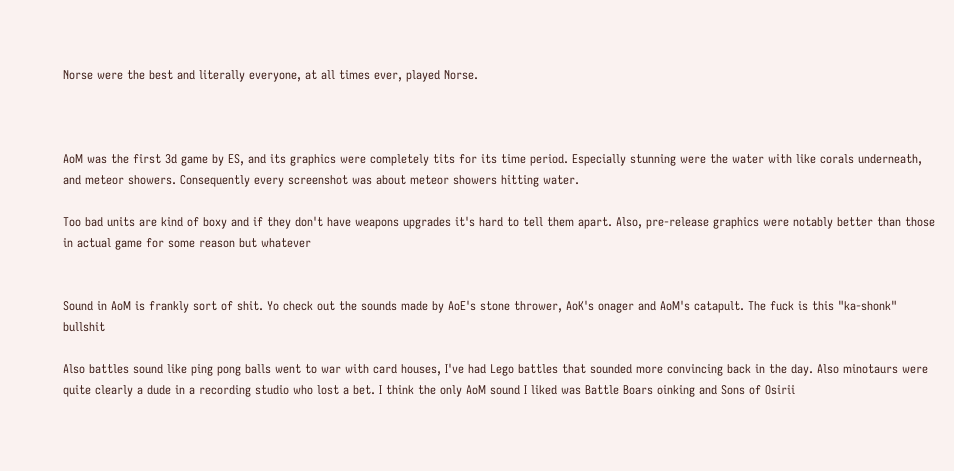Norse were the best and literally everyone, at all times ever, played Norse.



AoM was the first 3d game by ES, and its graphics were completely tits for its time period. Especially stunning were the water with like corals underneath, and meteor showers. Consequently every screenshot was about meteor showers hitting water.

Too bad units are kind of boxy and if they don't have weapons upgrades it's hard to tell them apart. Also, pre-release graphics were notably better than those in actual game for some reason but whatever


Sound in AoM is frankly sort of shit. Yo check out the sounds made by AoE's stone thrower, AoK's onager and AoM's catapult. The fuck is this "ka-shonk" bullshit

Also battles sound like ping pong balls went to war with card houses, I've had Lego battles that sounded more convincing back in the day. Also minotaurs were quite clearly a dude in a recording studio who lost a bet. I think the only AoM sound I liked was Battle Boars oinking and Sons of Osirii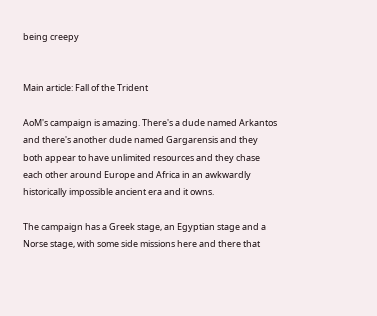being creepy


Main article: Fall of the Trident

AoM's campaign is amazing. There's a dude named Arkantos and there's another dude named Gargarensis and they both appear to have unlimited resources and they chase each other around Europe and Africa in an awkwardly historically impossible ancient era and it owns.

The campaign has a Greek stage, an Egyptian stage and a Norse stage, with some side missions here and there that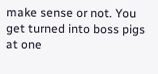make sense or not. You get turned into boss pigs at one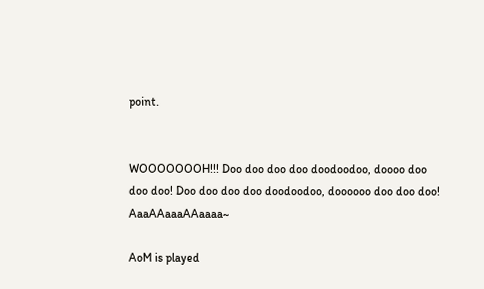point.


WOOOOOOOH!!! Doo doo doo doo doodoodoo, doooo doo doo doo! Doo doo doo doo doodoodoo, doooooo doo doo doo! AaaAAaaaAAaaaa~

AoM is played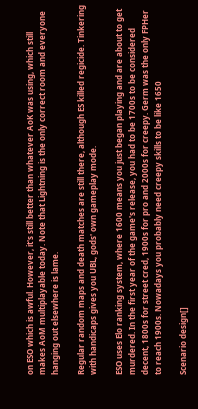on ESO which is awful. However, it's still better than whatever AoK was using, which still makes AoM multiplayable today. Note that Lightning is the only correct room and everyone hanging out elsewhere is lame.

Regular random maps and death matches are still there, although ES killed regicide. Tinkering with handicaps gives you UBL, gods' own gameplay mode.

ESO uses Elo ranking system, where 1600 means you just began playing and are about to get murdered. In the first year of the game's release, you had to be 1700s to be considered decent, 1800s for street cred, 1900s for pro and 2000s for creepy. Germ was the only FPHer to reach 1900s. Nowadays you probably need creepy skills to be like 1650

Scenario design[]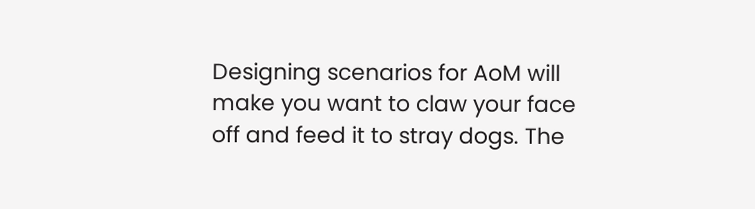Designing scenarios for AoM will make you want to claw your face off and feed it to stray dogs. The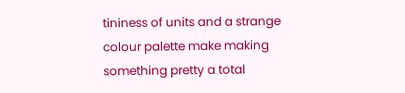tininess of units and a strange colour palette make making something pretty a total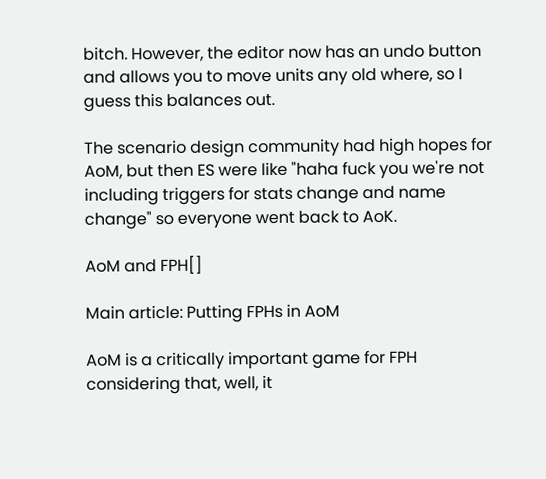bitch. However, the editor now has an undo button and allows you to move units any old where, so I guess this balances out.

The scenario design community had high hopes for AoM, but then ES were like "haha fuck you we're not including triggers for stats change and name change" so everyone went back to AoK.

AoM and FPH[]

Main article: Putting FPHs in AoM

AoM is a critically important game for FPH considering that, well, it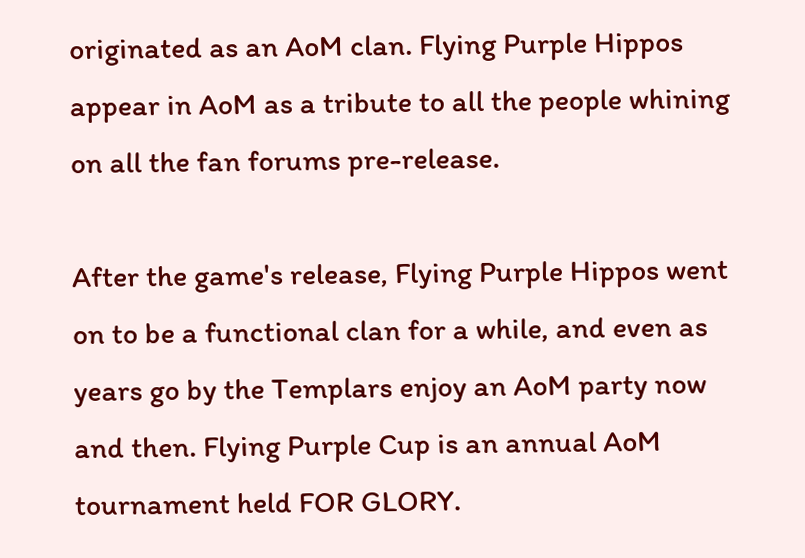originated as an AoM clan. Flying Purple Hippos appear in AoM as a tribute to all the people whining on all the fan forums pre-release.

After the game's release, Flying Purple Hippos went on to be a functional clan for a while, and even as years go by the Templars enjoy an AoM party now and then. Flying Purple Cup is an annual AoM tournament held FOR GLORY.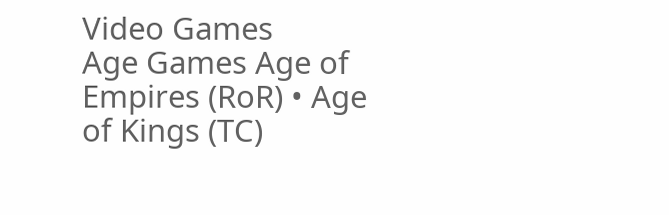Video Games
Age Games Age of Empires (RoR) • Age of Kings (TC)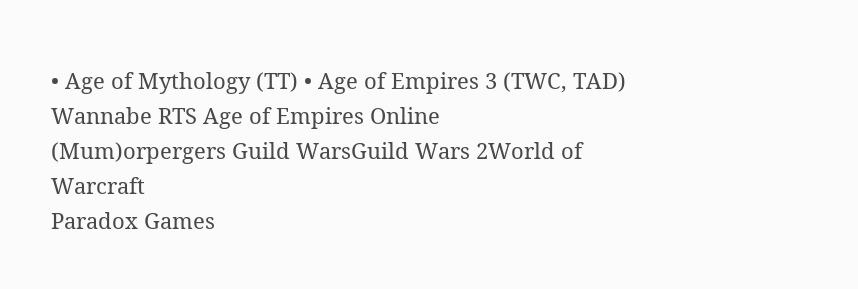• Age of Mythology (TT) • Age of Empires 3 (TWC, TAD)
Wannabe RTS Age of Empires Online
(Mum)orpergers Guild WarsGuild Wars 2World of Warcraft
Paradox Games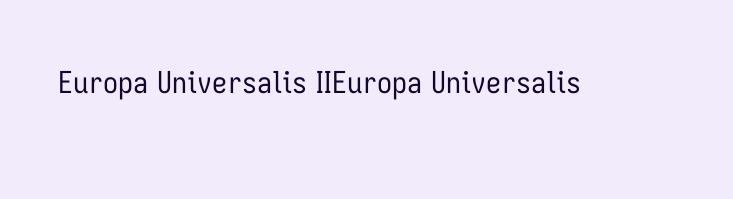Europa Universalis IIEuropa Universalis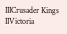IIICrusader Kings IIVictoria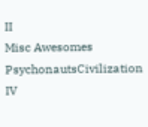II
Misc Awesomes PsychonautsCivilization IV